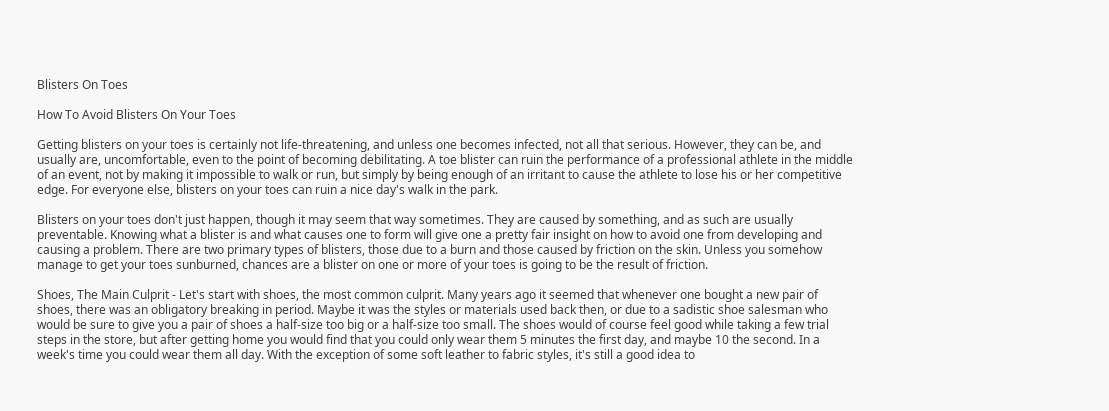Blisters On Toes

How To Avoid Blisters On Your Toes

Getting blisters on your toes is certainly not life-threatening, and unless one becomes infected, not all that serious. However, they can be, and usually are, uncomfortable, even to the point of becoming debilitating. A toe blister can ruin the performance of a professional athlete in the middle of an event, not by making it impossible to walk or run, but simply by being enough of an irritant to cause the athlete to lose his or her competitive edge. For everyone else, blisters on your toes can ruin a nice day's walk in the park.

Blisters on your toes don't just happen, though it may seem that way sometimes. They are caused by something, and as such are usually preventable. Knowing what a blister is and what causes one to form will give one a pretty fair insight on how to avoid one from developing and causing a problem. There are two primary types of blisters, those due to a burn and those caused by friction on the skin. Unless you somehow manage to get your toes sunburned, chances are a blister on one or more of your toes is going to be the result of friction.

Shoes, The Main Culprit - Let's start with shoes, the most common culprit. Many years ago it seemed that whenever one bought a new pair of shoes, there was an obligatory breaking in period. Maybe it was the styles or materials used back then, or due to a sadistic shoe salesman who would be sure to give you a pair of shoes a half-size too big or a half-size too small. The shoes would of course feel good while taking a few trial steps in the store, but after getting home you would find that you could only wear them 5 minutes the first day, and maybe 10 the second. In a week's time you could wear them all day. With the exception of some soft leather to fabric styles, it's still a good idea to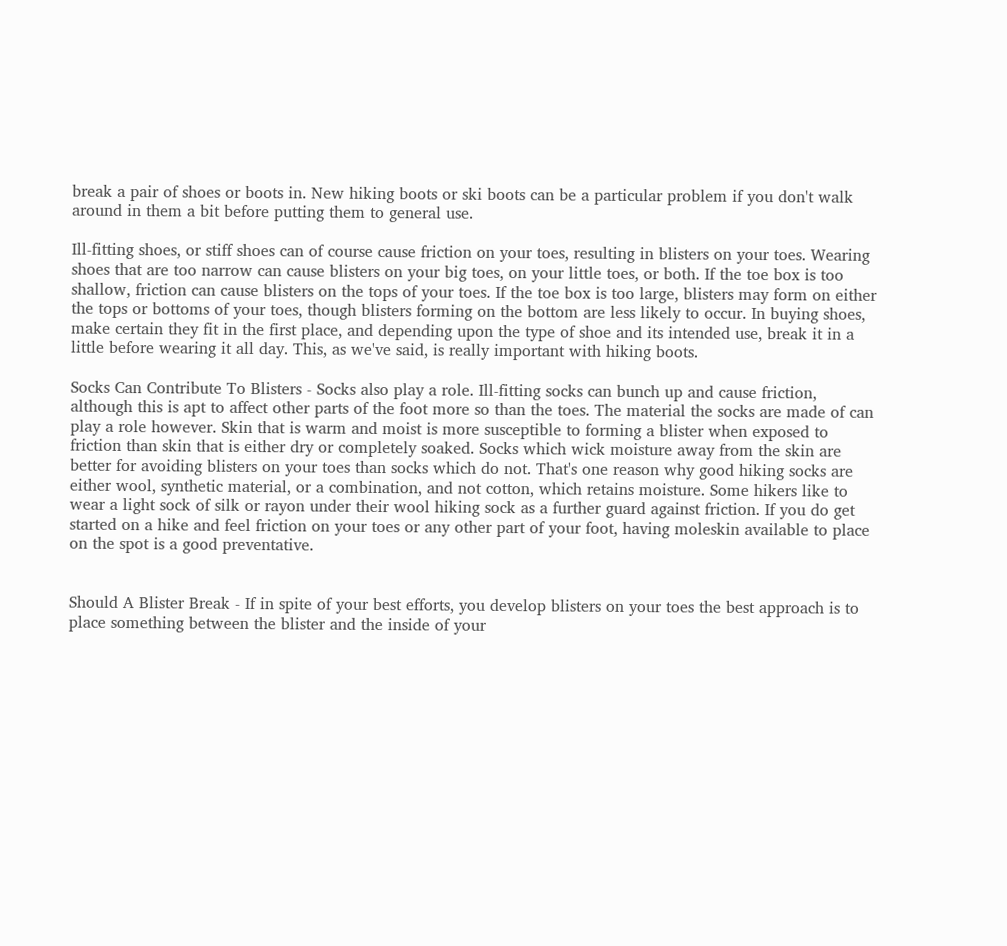break a pair of shoes or boots in. New hiking boots or ski boots can be a particular problem if you don't walk around in them a bit before putting them to general use.

Ill-fitting shoes, or stiff shoes can of course cause friction on your toes, resulting in blisters on your toes. Wearing shoes that are too narrow can cause blisters on your big toes, on your little toes, or both. If the toe box is too shallow, friction can cause blisters on the tops of your toes. If the toe box is too large, blisters may form on either the tops or bottoms of your toes, though blisters forming on the bottom are less likely to occur. In buying shoes, make certain they fit in the first place, and depending upon the type of shoe and its intended use, break it in a little before wearing it all day. This, as we've said, is really important with hiking boots.

Socks Can Contribute To Blisters - Socks also play a role. Ill-fitting socks can bunch up and cause friction, although this is apt to affect other parts of the foot more so than the toes. The material the socks are made of can play a role however. Skin that is warm and moist is more susceptible to forming a blister when exposed to friction than skin that is either dry or completely soaked. Socks which wick moisture away from the skin are better for avoiding blisters on your toes than socks which do not. That's one reason why good hiking socks are either wool, synthetic material, or a combination, and not cotton, which retains moisture. Some hikers like to wear a light sock of silk or rayon under their wool hiking sock as a further guard against friction. If you do get started on a hike and feel friction on your toes or any other part of your foot, having moleskin available to place on the spot is a good preventative.


Should A Blister Break - If in spite of your best efforts, you develop blisters on your toes the best approach is to place something between the blister and the inside of your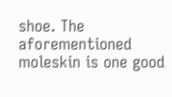shoe. The aforementioned moleskin is one good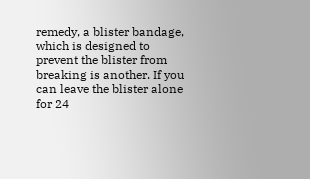remedy, a blister bandage, which is designed to prevent the blister from breaking is another. If you can leave the blister alone for 24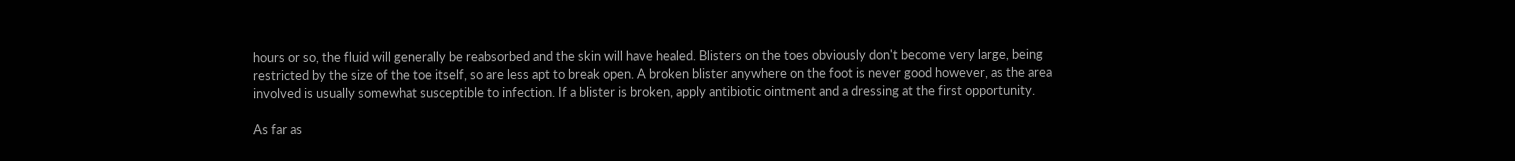hours or so, the fluid will generally be reabsorbed and the skin will have healed. Blisters on the toes obviously don't become very large, being restricted by the size of the toe itself, so are less apt to break open. A broken blister anywhere on the foot is never good however, as the area involved is usually somewhat susceptible to infection. If a blister is broken, apply antibiotic ointment and a dressing at the first opportunity.

As far as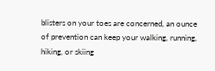blisters on your toes are concerned, an ounce of prevention can keep your walking, running, hiking, or skiing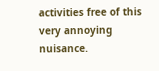activities free of this very annoying nuisance.